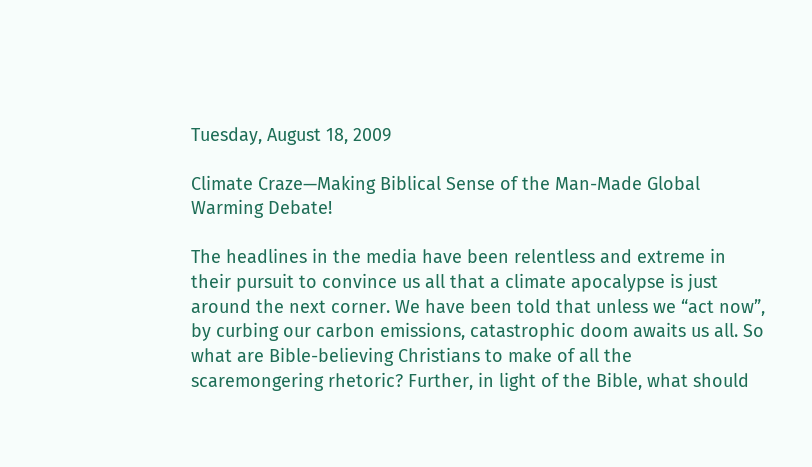Tuesday, August 18, 2009

Climate Craze—Making Biblical Sense of the Man-Made Global Warming Debate!

The headlines in the media have been relentless and extreme in their pursuit to convince us all that a climate apocalypse is just around the next corner. We have been told that unless we “act now”, by curbing our carbon emissions, catastrophic doom awaits us all. So what are Bible-believing Christians to make of all the scaremongering rhetoric? Further, in light of the Bible, what should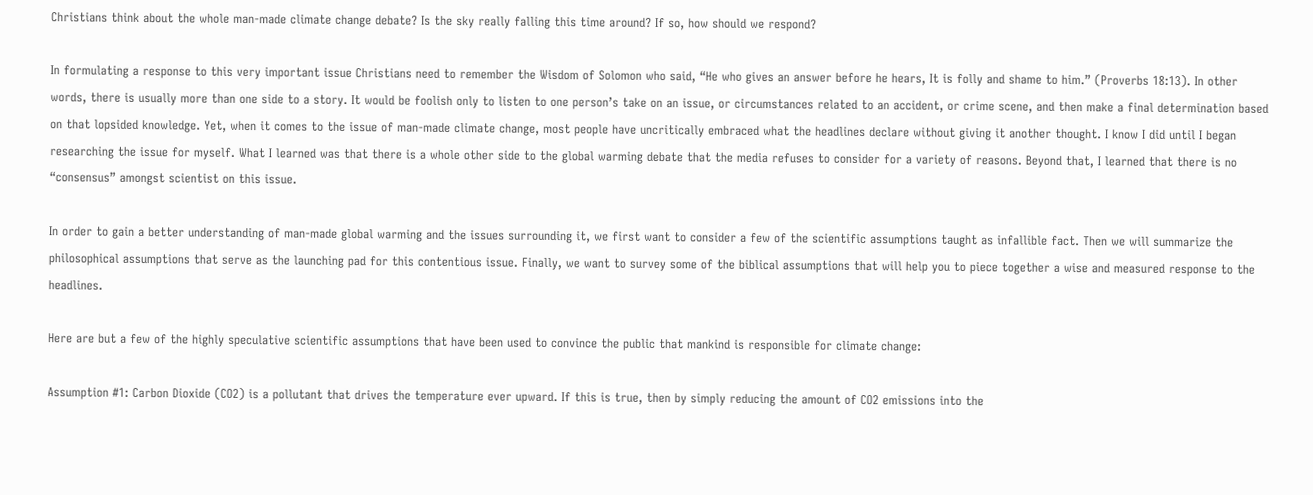Christians think about the whole man-made climate change debate? Is the sky really falling this time around? If so, how should we respond?

In formulating a response to this very important issue Christians need to remember the Wisdom of Solomon who said, “He who gives an answer before he hears, It is folly and shame to him.” (Proverbs 18:13). In other words, there is usually more than one side to a story. It would be foolish only to listen to one person’s take on an issue, or circumstances related to an accident, or crime scene, and then make a final determination based on that lopsided knowledge. Yet, when it comes to the issue of man-made climate change, most people have uncritically embraced what the headlines declare without giving it another thought. I know I did until I began researching the issue for myself. What I learned was that there is a whole other side to the global warming debate that the media refuses to consider for a variety of reasons. Beyond that, I learned that there is no “consensus” amongst scientist on this issue.

In order to gain a better understanding of man-made global warming and the issues surrounding it, we first want to consider a few of the scientific assumptions taught as infallible fact. Then we will summarize the philosophical assumptions that serve as the launching pad for this contentious issue. Finally, we want to survey some of the biblical assumptions that will help you to piece together a wise and measured response to the headlines.

Here are but a few of the highly speculative scientific assumptions that have been used to convince the public that mankind is responsible for climate change:

Assumption #1: Carbon Dioxide (CO2) is a pollutant that drives the temperature ever upward. If this is true, then by simply reducing the amount of CO2 emissions into the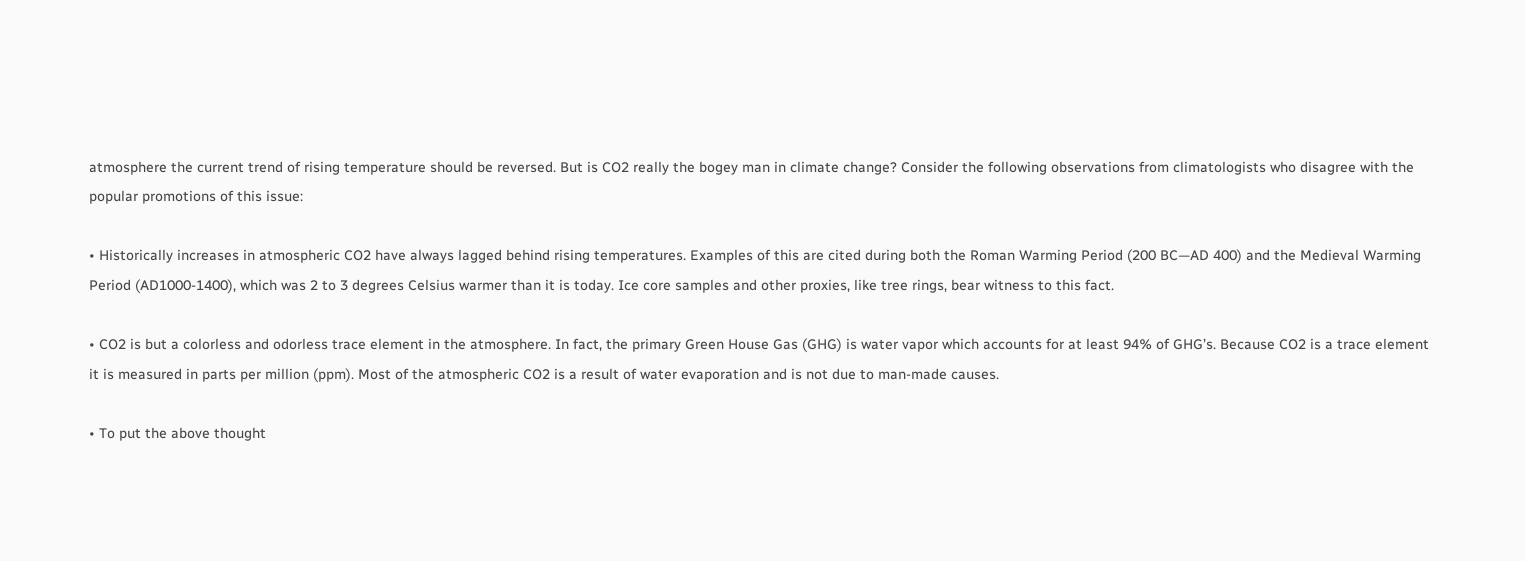atmosphere the current trend of rising temperature should be reversed. But is CO2 really the bogey man in climate change? Consider the following observations from climatologists who disagree with the popular promotions of this issue:

• Historically increases in atmospheric CO2 have always lagged behind rising temperatures. Examples of this are cited during both the Roman Warming Period (200 BC—AD 400) and the Medieval Warming Period (AD1000-1400), which was 2 to 3 degrees Celsius warmer than it is today. Ice core samples and other proxies, like tree rings, bear witness to this fact.

• CO2 is but a colorless and odorless trace element in the atmosphere. In fact, the primary Green House Gas (GHG) is water vapor which accounts for at least 94% of GHG’s. Because CO2 is a trace element it is measured in parts per million (ppm). Most of the atmospheric CO2 is a result of water evaporation and is not due to man-made causes.

• To put the above thought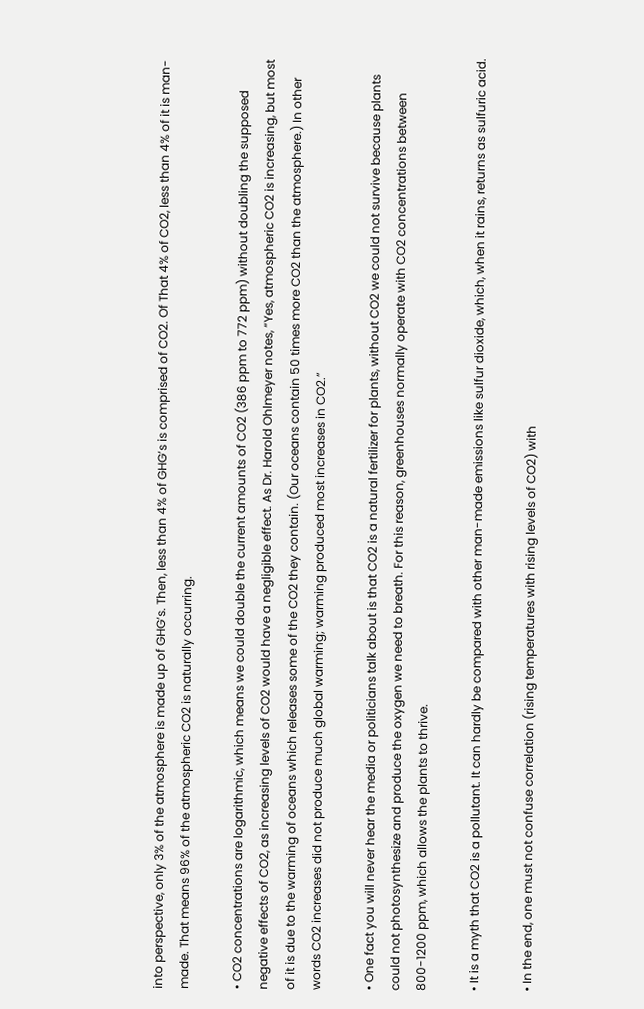into perspective, only 3% of the atmosphere is made up of GHG’s. Then, less than 4% of GHG’s is comprised of CO2. Of That 4% of CO2, less than 4% of it is man-made. That means 96% of the atmospheric CO2 is naturally occurring.

• CO2 concentrations are logarithmic, which means we could double the current amounts of CO2 (386 ppm to 772 ppm) without doubling the supposed negative effects of CO2, as increasing levels of CO2 would have a negligible effect. As Dr. Harold Ohlmeyer notes, “Yes, atmospheric CO2 is increasing, but most of it is due to the warming of oceans which releases some of the CO2 they contain. (Our oceans contain 50 times more CO2 than the atmosphere.) In other words CO2 increases did not produce much global warming; warming produced most increases in CO2.”

• One fact you will never hear the media or politicians talk about is that CO2 is a natural fertilizer for plants, without CO2 we could not survive because plants could not photosynthesize and produce the oxygen we need to breath. For this reason, greenhouses normally operate with CO2 concentrations between 800-1200 ppm, which allows the plants to thrive.

• It is a myth that CO2 is a pollutant. It can hardly be compared with other man-made emissions like sulfur dioxide, which, when it rains, returns as sulfuric acid.

• In the end, one must not confuse correlation (rising temperatures with rising levels of CO2) with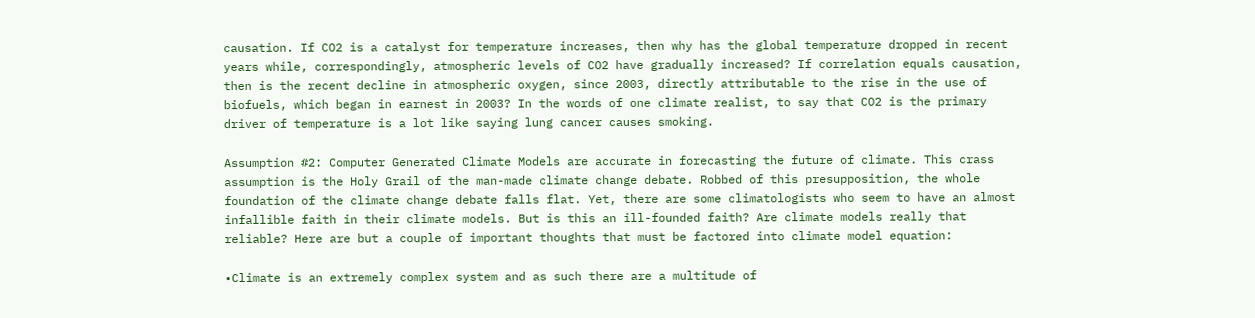causation. If CO2 is a catalyst for temperature increases, then why has the global temperature dropped in recent years while, correspondingly, atmospheric levels of CO2 have gradually increased? If correlation equals causation, then is the recent decline in atmospheric oxygen, since 2003, directly attributable to the rise in the use of biofuels, which began in earnest in 2003? In the words of one climate realist, to say that CO2 is the primary driver of temperature is a lot like saying lung cancer causes smoking.

Assumption #2: Computer Generated Climate Models are accurate in forecasting the future of climate. This crass assumption is the Holy Grail of the man-made climate change debate. Robbed of this presupposition, the whole foundation of the climate change debate falls flat. Yet, there are some climatologists who seem to have an almost infallible faith in their climate models. But is this an ill-founded faith? Are climate models really that reliable? Here are but a couple of important thoughts that must be factored into climate model equation:

•Climate is an extremely complex system and as such there are a multitude of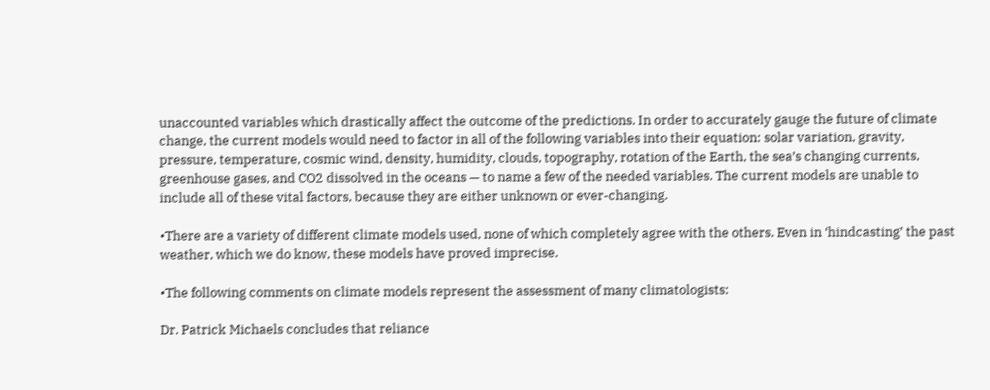unaccounted variables which drastically affect the outcome of the predictions. In order to accurately gauge the future of climate change, the current models would need to factor in all of the following variables into their equation: solar variation, gravity, pressure, temperature, cosmic wind, density, humidity, clouds, topography, rotation of the Earth, the sea’s changing currents, greenhouse gases, and CO2 dissolved in the oceans — to name a few of the needed variables. The current models are unable to include all of these vital factors, because they are either unknown or ever-changing.

•There are a variety of different climate models used, none of which completely agree with the others. Even in ‘hindcasting’ the past weather, which we do know, these models have proved imprecise.

•The following comments on climate models represent the assessment of many climatologists:

Dr. Patrick Michaels concludes that reliance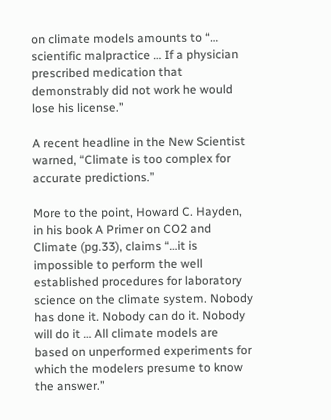on climate models amounts to “… scientific malpractice … If a physician prescribed medication that demonstrably did not work he would lose his license.”

A recent headline in the New Scientist warned, “Climate is too complex for accurate predictions.”

More to the point, Howard C. Hayden, in his book A Primer on CO2 and Climate (pg.33), claims “…it is impossible to perform the well established procedures for laboratory science on the climate system. Nobody has done it. Nobody can do it. Nobody will do it … All climate models are based on unperformed experiments for which the modelers presume to know the answer.”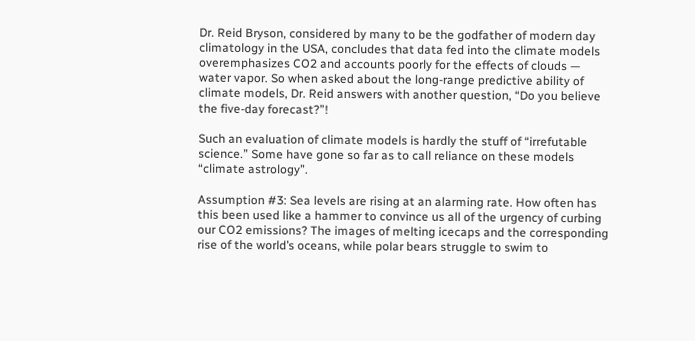Dr. Reid Bryson, considered by many to be the godfather of modern day climatology in the USA, concludes that data fed into the climate models overemphasizes CO2 and accounts poorly for the effects of clouds — water vapor. So when asked about the long-range predictive ability of climate models, Dr. Reid answers with another question, “Do you believe the five-day forecast?”!

Such an evaluation of climate models is hardly the stuff of “irrefutable science.” Some have gone so far as to call reliance on these models “climate astrology”.

Assumption #3: Sea levels are rising at an alarming rate. How often has this been used like a hammer to convince us all of the urgency of curbing our CO2 emissions? The images of melting icecaps and the corresponding rise of the world’s oceans, while polar bears struggle to swim to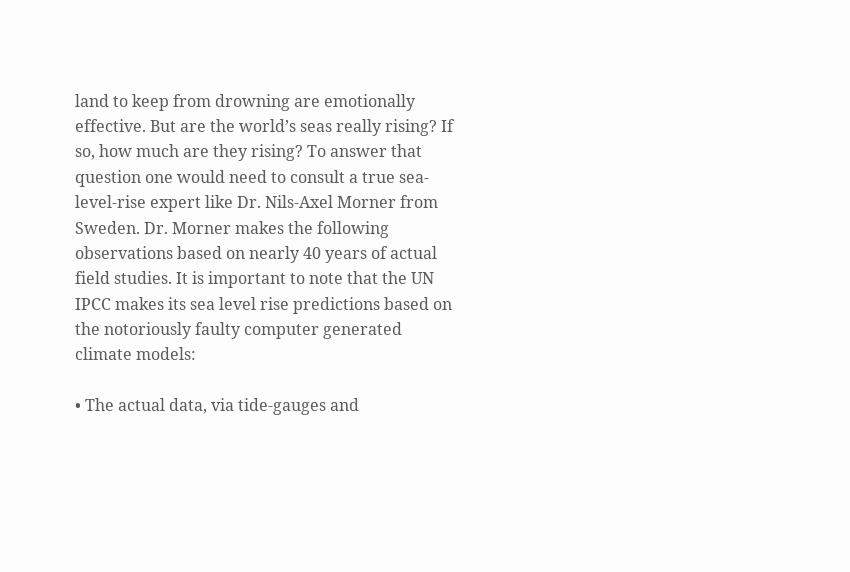land to keep from drowning are emotionally effective. But are the world’s seas really rising? If so, how much are they rising? To answer that question one would need to consult a true sea-level-rise expert like Dr. Nils-Axel Morner from Sweden. Dr. Morner makes the following observations based on nearly 40 years of actual field studies. It is important to note that the UN IPCC makes its sea level rise predictions based on the notoriously faulty computer generated climate models:

• The actual data, via tide-gauges and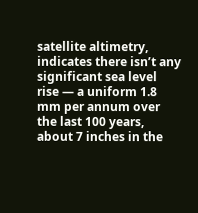satellite altimetry, indicates there isn’t any significant sea level rise — a uniform 1.8 mm per annum over the last 100 years, about 7 inches in the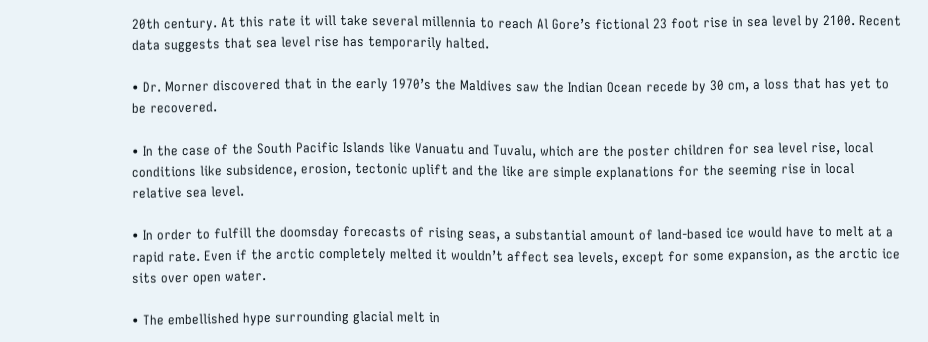20th century. At this rate it will take several millennia to reach Al Gore’s fictional 23 foot rise in sea level by 2100. Recent data suggests that sea level rise has temporarily halted.

• Dr. Morner discovered that in the early 1970’s the Maldives saw the Indian Ocean recede by 30 cm, a loss that has yet to be recovered.

• In the case of the South Pacific Islands like Vanuatu and Tuvalu, which are the poster children for sea level rise, local conditions like subsidence, erosion, tectonic uplift and the like are simple explanations for the seeming rise in local relative sea level.

• In order to fulfill the doomsday forecasts of rising seas, a substantial amount of land-based ice would have to melt at a rapid rate. Even if the arctic completely melted it wouldn’t affect sea levels, except for some expansion, as the arctic ice sits over open water.

• The embellished hype surrounding glacial melt in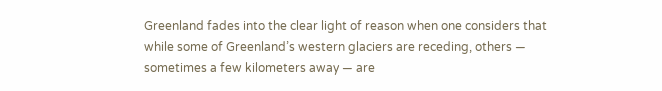Greenland fades into the clear light of reason when one considers that while some of Greenland’s western glaciers are receding, others — sometimes a few kilometers away — are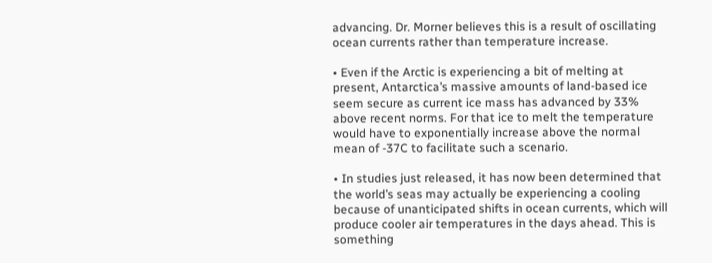advancing. Dr. Morner believes this is a result of oscillating ocean currents rather than temperature increase.

• Even if the Arctic is experiencing a bit of melting at present, Antarctica’s massive amounts of land-based ice seem secure as current ice mass has advanced by 33% above recent norms. For that ice to melt the temperature would have to exponentially increase above the normal mean of -37C to facilitate such a scenario.

• In studies just released, it has now been determined that the world’s seas may actually be experiencing a cooling because of unanticipated shifts in ocean currents, which will produce cooler air temperatures in the days ahead. This is something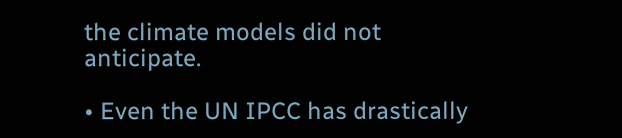the climate models did not anticipate.

• Even the UN IPCC has drastically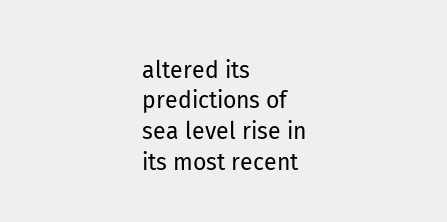altered its predictions of sea level rise in its most recent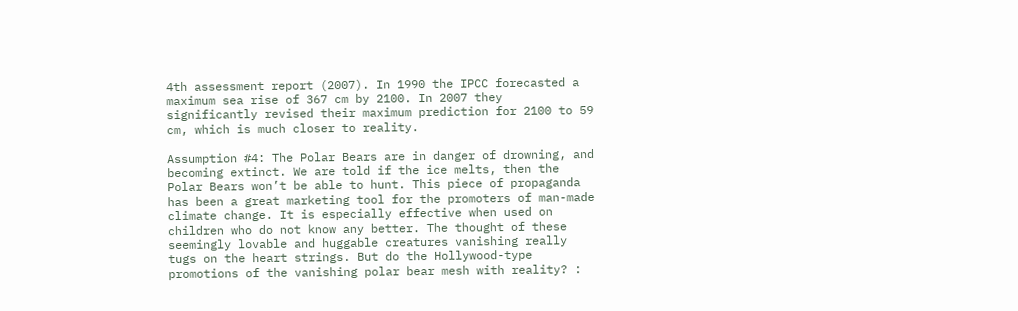4th assessment report (2007). In 1990 the IPCC forecasted a maximum sea rise of 367 cm by 2100. In 2007 they significantly revised their maximum prediction for 2100 to 59 cm, which is much closer to reality.

Assumption #4: The Polar Bears are in danger of drowning, and becoming extinct. We are told if the ice melts, then the Polar Bears won’t be able to hunt. This piece of propaganda has been a great marketing tool for the promoters of man-made climate change. It is especially effective when used on children who do not know any better. The thought of these seemingly lovable and huggable creatures vanishing really tugs on the heart strings. But do the Hollywood-type promotions of the vanishing polar bear mesh with reality? :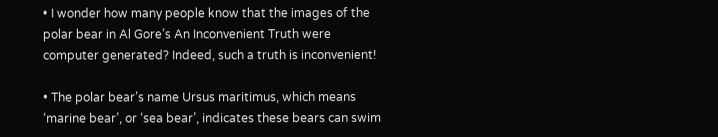• I wonder how many people know that the images of the polar bear in Al Gore’s An Inconvenient Truth were computer generated? Indeed, such a truth is inconvenient!

• The polar bear’s name Ursus maritimus, which means ‘marine bear’, or ‘sea bear’, indicates these bears can swim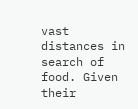vast distances in search of food. Given their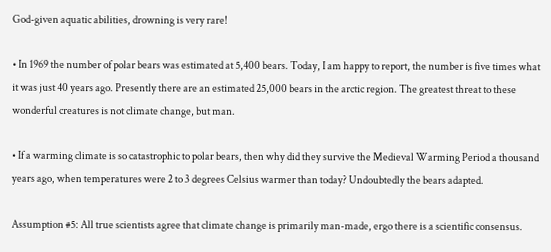God-given aquatic abilities, drowning is very rare!

• In 1969 the number of polar bears was estimated at 5,400 bears. Today, I am happy to report, the number is five times what it was just 40 years ago. Presently there are an estimated 25,000 bears in the arctic region. The greatest threat to these wonderful creatures is not climate change, but man.

• If a warming climate is so catastrophic to polar bears, then why did they survive the Medieval Warming Period a thousand years ago, when temperatures were 2 to 3 degrees Celsius warmer than today? Undoubtedly the bears adapted.

Assumption #5: All true scientists agree that climate change is primarily man-made, ergo there is a scientific consensus.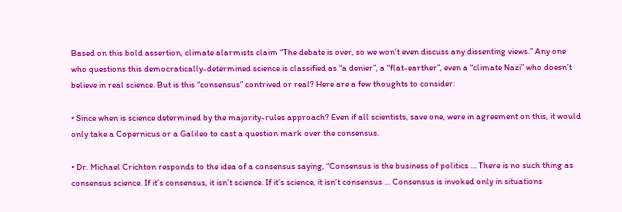Based on this bold assertion, climate alarmists claim “The debate is over, so we won’t even discuss any dissenting views.” Any one who questions this democratically-determined science is classified as “a denier”, a “flat-earther”, even a “climate Nazi” who doesn’t believe in real science. But is this “consensus” contrived or real? Here are a few thoughts to consider:

• Since when is science determined by the majority-rules approach? Even if all scientists, save one, were in agreement on this, it would only take a Copernicus or a Galileo to cast a question mark over the consensus.

• Dr. Michael Crichton responds to the idea of a consensus saying, “Consensus is the business of politics … There is no such thing as consensus science. If it’s consensus, it isn’t science. If it’s science, it isn’t consensus … Consensus is invoked only in situations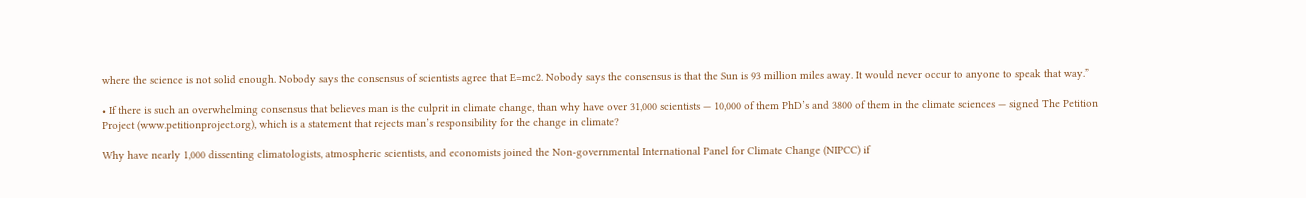where the science is not solid enough. Nobody says the consensus of scientists agree that E=mc2. Nobody says the consensus is that the Sun is 93 million miles away. It would never occur to anyone to speak that way.”

• If there is such an overwhelming consensus that believes man is the culprit in climate change, than why have over 31,000 scientists — 10,000 of them PhD’s and 3800 of them in the climate sciences — signed The Petition Project (www.petitionproject.org), which is a statement that rejects man’s responsibility for the change in climate?

Why have nearly 1,000 dissenting climatologists, atmospheric scientists, and economists joined the Non-governmental International Panel for Climate Change (NIPCC) if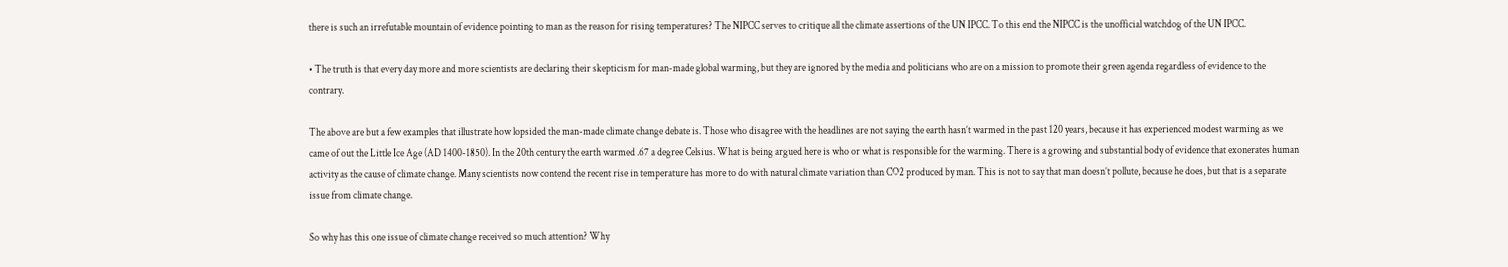there is such an irrefutable mountain of evidence pointing to man as the reason for rising temperatures? The NIPCC serves to critique all the climate assertions of the UN IPCC. To this end the NIPCC is the unofficial watchdog of the UN IPCC.

• The truth is that every day more and more scientists are declaring their skepticism for man-made global warming, but they are ignored by the media and politicians who are on a mission to promote their green agenda regardless of evidence to the contrary.

The above are but a few examples that illustrate how lopsided the man-made climate change debate is. Those who disagree with the headlines are not saying the earth hasn’t warmed in the past 120 years, because it has experienced modest warming as we came of out the Little Ice Age (AD 1400-1850). In the 20th century the earth warmed .67 a degree Celsius. What is being argued here is who or what is responsible for the warming. There is a growing and substantial body of evidence that exonerates human activity as the cause of climate change. Many scientists now contend the recent rise in temperature has more to do with natural climate variation than CO2 produced by man. This is not to say that man doesn’t pollute, because he does, but that is a separate issue from climate change.

So why has this one issue of climate change received so much attention? Why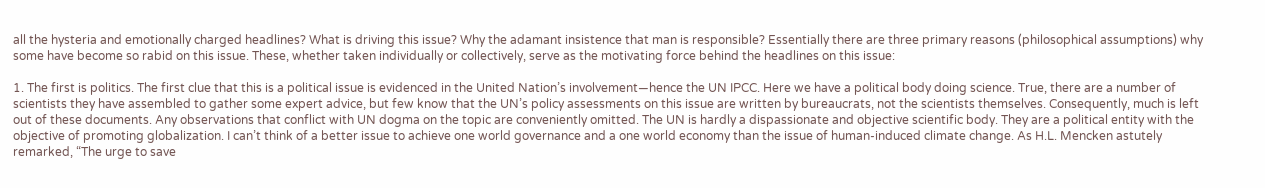all the hysteria and emotionally charged headlines? What is driving this issue? Why the adamant insistence that man is responsible? Essentially there are three primary reasons (philosophical assumptions) why some have become so rabid on this issue. These, whether taken individually or collectively, serve as the motivating force behind the headlines on this issue:

1. The first is politics. The first clue that this is a political issue is evidenced in the United Nation’s involvement—hence the UN IPCC. Here we have a political body doing science. True, there are a number of scientists they have assembled to gather some expert advice, but few know that the UN’s policy assessments on this issue are written by bureaucrats, not the scientists themselves. Consequently, much is left out of these documents. Any observations that conflict with UN dogma on the topic are conveniently omitted. The UN is hardly a dispassionate and objective scientific body. They are a political entity with the objective of promoting globalization. I can’t think of a better issue to achieve one world governance and a one world economy than the issue of human-induced climate change. As H.L. Mencken astutely remarked, “The urge to save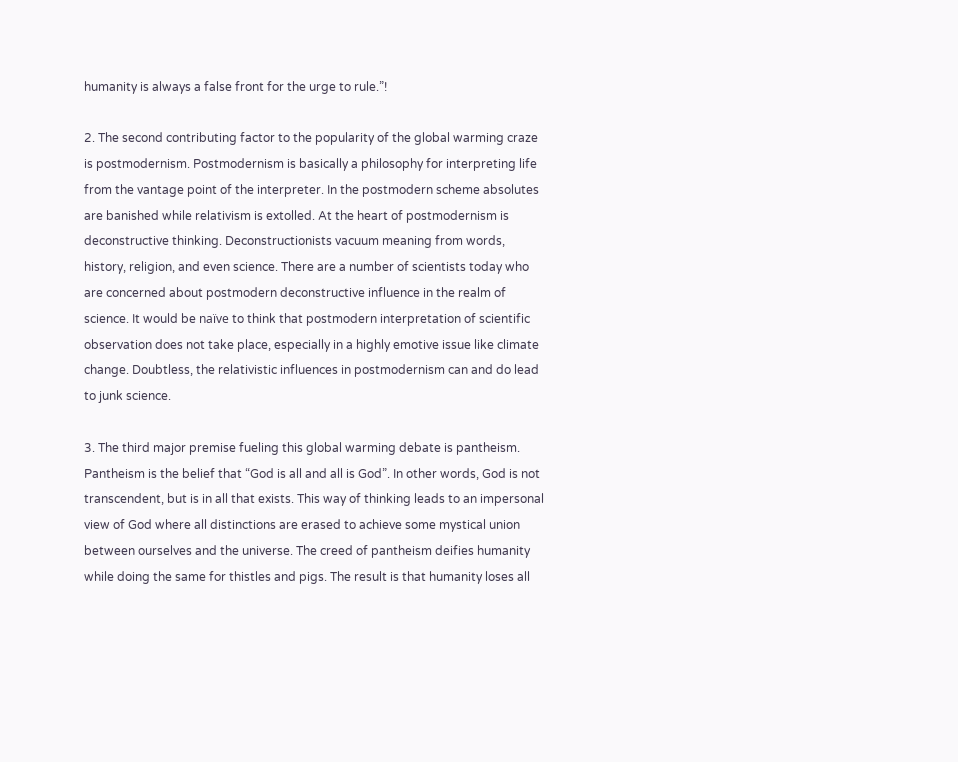humanity is always a false front for the urge to rule.”!

2. The second contributing factor to the popularity of the global warming craze is postmodernism. Postmodernism is basically a philosophy for interpreting life from the vantage point of the interpreter. In the postmodern scheme absolutes are banished while relativism is extolled. At the heart of postmodernism is deconstructive thinking. Deconstructionists vacuum meaning from words, history, religion, and even science. There are a number of scientists today who are concerned about postmodern deconstructive influence in the realm of science. It would be naïve to think that postmodern interpretation of scientific observation does not take place, especially in a highly emotive issue like climate change. Doubtless, the relativistic influences in postmodernism can and do lead to junk science.

3. The third major premise fueling this global warming debate is pantheism. Pantheism is the belief that “God is all and all is God”. In other words, God is not transcendent, but is in all that exists. This way of thinking leads to an impersonal view of God where all distinctions are erased to achieve some mystical union between ourselves and the universe. The creed of pantheism deifies humanity while doing the same for thistles and pigs. The result is that humanity loses all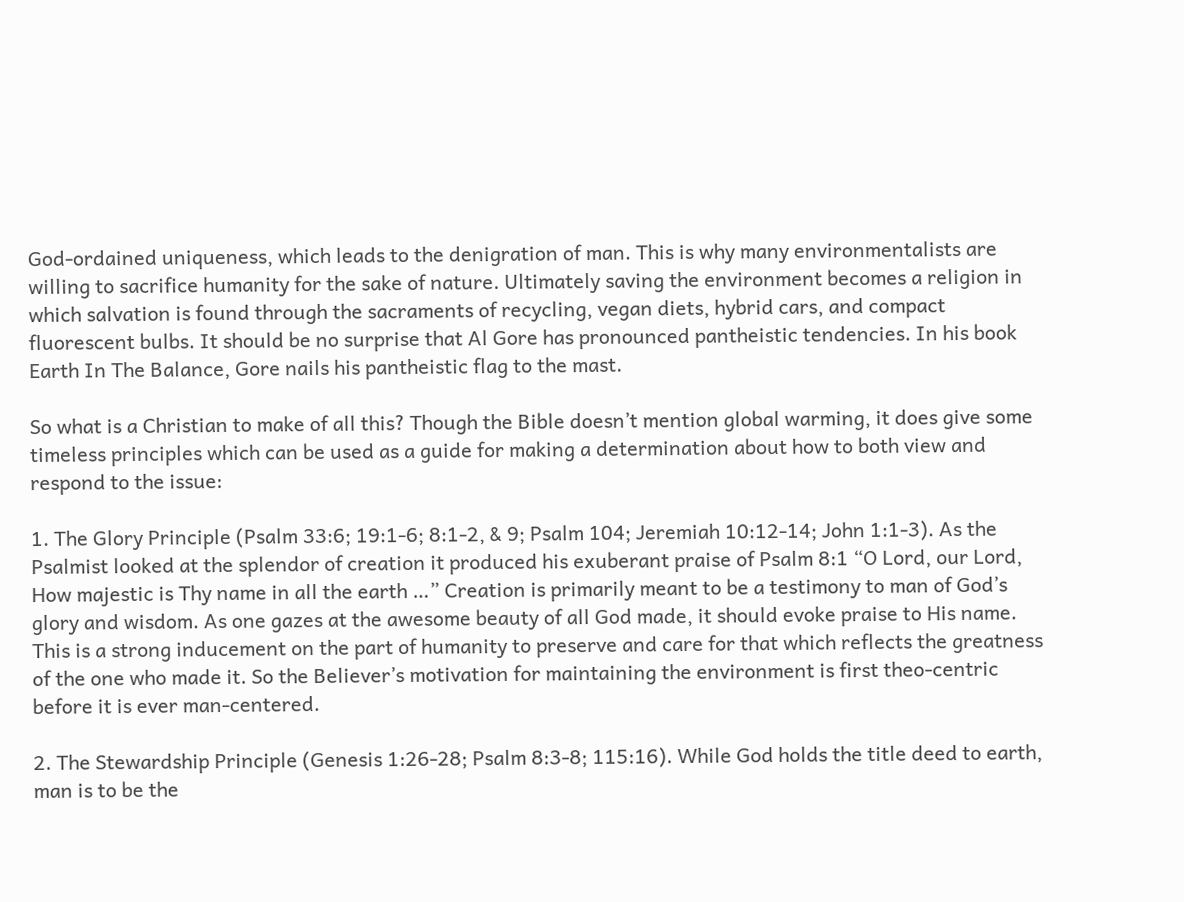God-ordained uniqueness, which leads to the denigration of man. This is why many environmentalists are willing to sacrifice humanity for the sake of nature. Ultimately saving the environment becomes a religion in which salvation is found through the sacraments of recycling, vegan diets, hybrid cars, and compact fluorescent bulbs. It should be no surprise that Al Gore has pronounced pantheistic tendencies. In his book Earth In The Balance, Gore nails his pantheistic flag to the mast.

So what is a Christian to make of all this? Though the Bible doesn’t mention global warming, it does give some timeless principles which can be used as a guide for making a determination about how to both view and respond to the issue:

1. The Glory Principle (Psalm 33:6; 19:1-6; 8:1-2, & 9; Psalm 104; Jeremiah 10:12-14; John 1:1-3). As the Psalmist looked at the splendor of creation it produced his exuberant praise of Psalm 8:1 “O Lord, our Lord, How majestic is Thy name in all the earth …” Creation is primarily meant to be a testimony to man of God’s glory and wisdom. As one gazes at the awesome beauty of all God made, it should evoke praise to His name. This is a strong inducement on the part of humanity to preserve and care for that which reflects the greatness of the one who made it. So the Believer’s motivation for maintaining the environment is first theo-centric before it is ever man-centered.

2. The Stewardship Principle (Genesis 1:26-28; Psalm 8:3-8; 115:16). While God holds the title deed to earth, man is to be the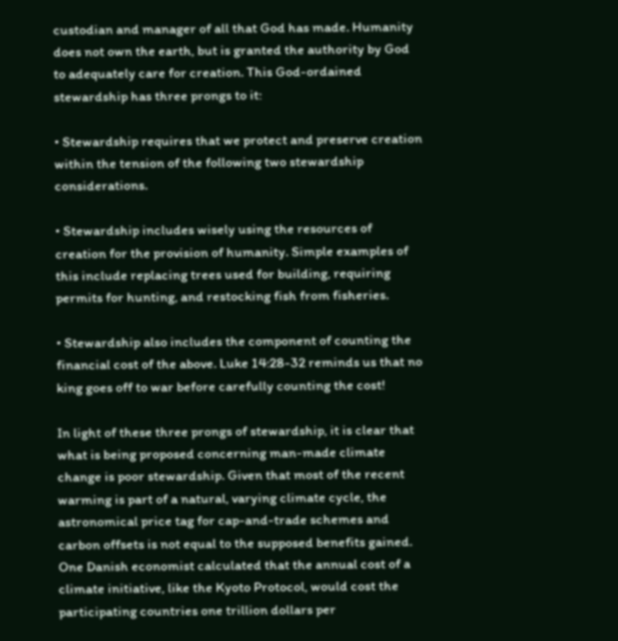custodian and manager of all that God has made. Humanity does not own the earth, but is granted the authority by God to adequately care for creation. This God-ordained stewardship has three prongs to it:

• Stewardship requires that we protect and preserve creation within the tension of the following two stewardship considerations.

• Stewardship includes wisely using the resources of creation for the provision of humanity. Simple examples of this include replacing trees used for building, requiring permits for hunting, and restocking fish from fisheries.

• Stewardship also includes the component of counting the financial cost of the above. Luke 14:28-32 reminds us that no king goes off to war before carefully counting the cost!

In light of these three prongs of stewardship, it is clear that what is being proposed concerning man-made climate change is poor stewardship. Given that most of the recent warming is part of a natural, varying climate cycle, the astronomical price tag for cap-and-trade schemes and carbon offsets is not equal to the supposed benefits gained. One Danish economist calculated that the annual cost of a climate initiative, like the Kyoto Protocol, would cost the participating countries one trillion dollars per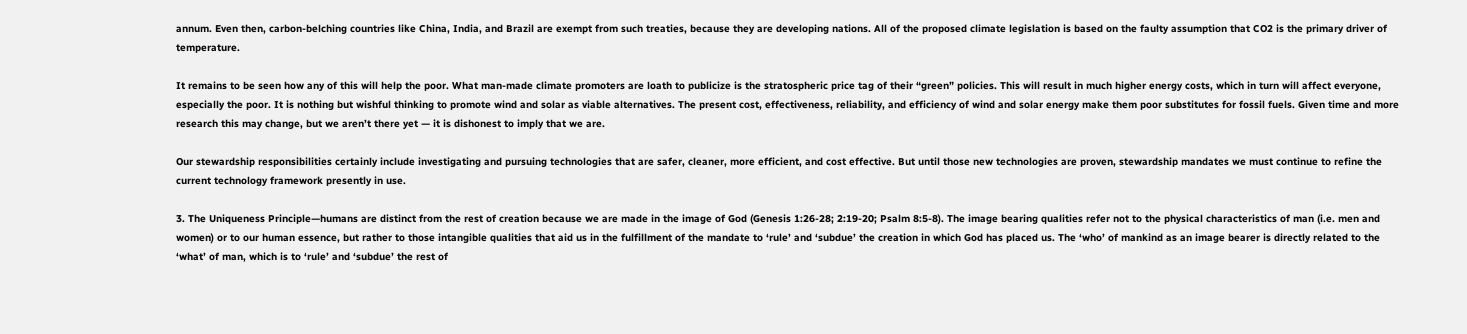annum. Even then, carbon-belching countries like China, India, and Brazil are exempt from such treaties, because they are developing nations. All of the proposed climate legislation is based on the faulty assumption that CO2 is the primary driver of temperature.

It remains to be seen how any of this will help the poor. What man-made climate promoters are loath to publicize is the stratospheric price tag of their “green” policies. This will result in much higher energy costs, which in turn will affect everyone, especially the poor. It is nothing but wishful thinking to promote wind and solar as viable alternatives. The present cost, effectiveness, reliability, and efficiency of wind and solar energy make them poor substitutes for fossil fuels. Given time and more research this may change, but we aren’t there yet — it is dishonest to imply that we are.

Our stewardship responsibilities certainly include investigating and pursuing technologies that are safer, cleaner, more efficient, and cost effective. But until those new technologies are proven, stewardship mandates we must continue to refine the current technology framework presently in use.

3. The Uniqueness Principle—humans are distinct from the rest of creation because we are made in the image of God (Genesis 1:26-28; 2:19-20; Psalm 8:5-8). The image bearing qualities refer not to the physical characteristics of man (i.e. men and women) or to our human essence, but rather to those intangible qualities that aid us in the fulfillment of the mandate to ‘rule’ and ‘subdue’ the creation in which God has placed us. The ‘who’ of mankind as an image bearer is directly related to the ‘what’ of man, which is to ‘rule’ and ‘subdue’ the rest of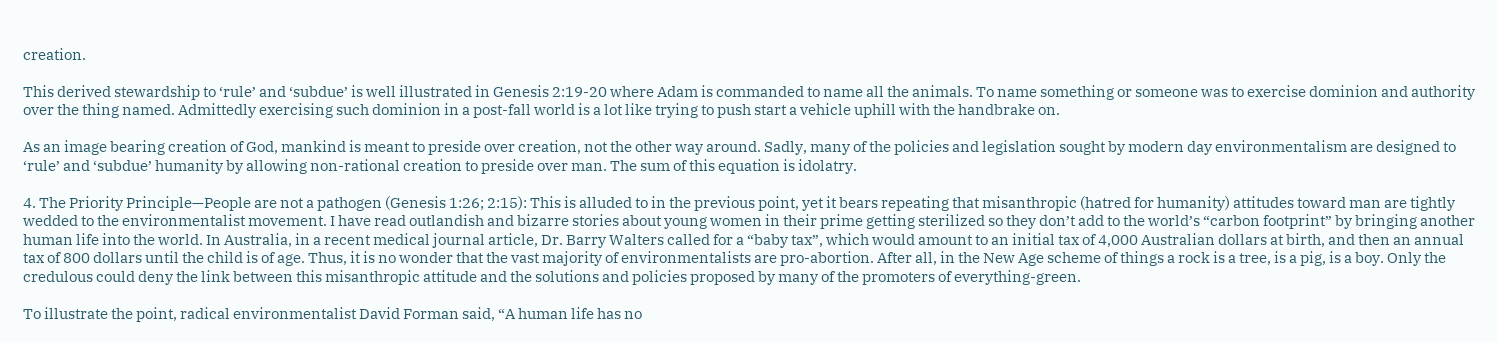creation.

This derived stewardship to ‘rule’ and ‘subdue’ is well illustrated in Genesis 2:19-20 where Adam is commanded to name all the animals. To name something or someone was to exercise dominion and authority over the thing named. Admittedly exercising such dominion in a post-fall world is a lot like trying to push start a vehicle uphill with the handbrake on.

As an image bearing creation of God, mankind is meant to preside over creation, not the other way around. Sadly, many of the policies and legislation sought by modern day environmentalism are designed to ‘rule’ and ‘subdue’ humanity by allowing non-rational creation to preside over man. The sum of this equation is idolatry.

4. The Priority Principle—People are not a pathogen (Genesis 1:26; 2:15): This is alluded to in the previous point, yet it bears repeating that misanthropic (hatred for humanity) attitudes toward man are tightly wedded to the environmentalist movement. I have read outlandish and bizarre stories about young women in their prime getting sterilized so they don’t add to the world’s “carbon footprint” by bringing another human life into the world. In Australia, in a recent medical journal article, Dr. Barry Walters called for a “baby tax”, which would amount to an initial tax of 4,000 Australian dollars at birth, and then an annual tax of 800 dollars until the child is of age. Thus, it is no wonder that the vast majority of environmentalists are pro-abortion. After all, in the New Age scheme of things a rock is a tree, is a pig, is a boy. Only the credulous could deny the link between this misanthropic attitude and the solutions and policies proposed by many of the promoters of everything-green.

To illustrate the point, radical environmentalist David Forman said, “A human life has no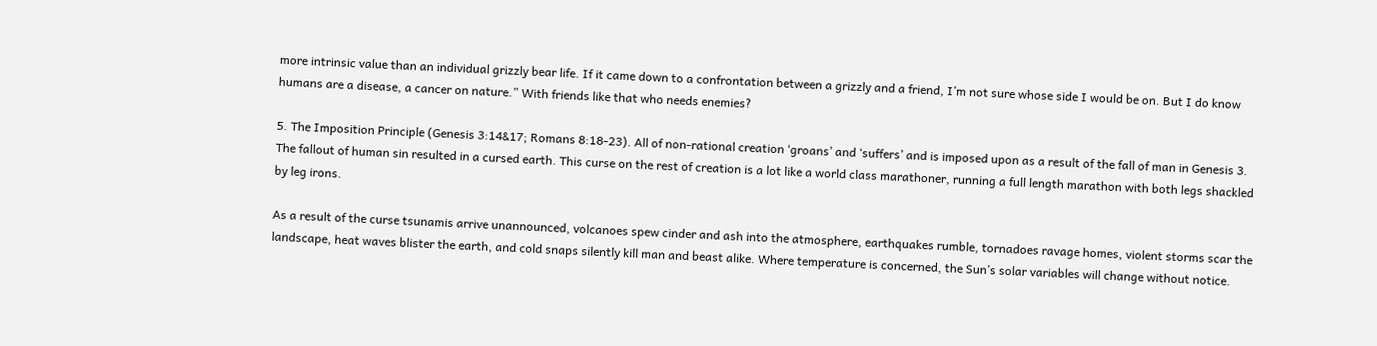more intrinsic value than an individual grizzly bear life. If it came down to a confrontation between a grizzly and a friend, I’m not sure whose side I would be on. But I do know humans are a disease, a cancer on nature.” With friends like that who needs enemies?

5. The Imposition Principle (Genesis 3:14&17; Romans 8:18-23). All of non-rational creation ‘groans’ and ‘suffers’ and is imposed upon as a result of the fall of man in Genesis 3. The fallout of human sin resulted in a cursed earth. This curse on the rest of creation is a lot like a world class marathoner, running a full length marathon with both legs shackled by leg irons.

As a result of the curse tsunamis arrive unannounced, volcanoes spew cinder and ash into the atmosphere, earthquakes rumble, tornadoes ravage homes, violent storms scar the landscape, heat waves blister the earth, and cold snaps silently kill man and beast alike. Where temperature is concerned, the Sun’s solar variables will change without notice.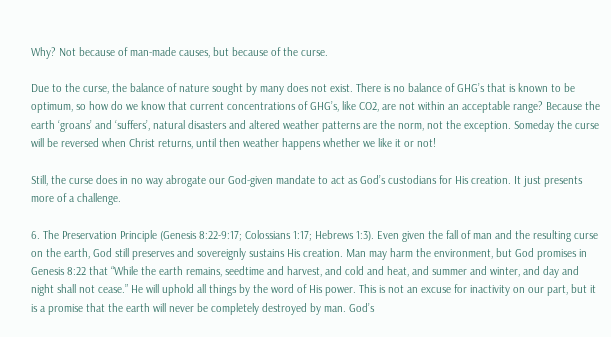Why? Not because of man-made causes, but because of the curse.

Due to the curse, the balance of nature sought by many does not exist. There is no balance of GHG’s that is known to be optimum, so how do we know that current concentrations of GHG’s, like CO2, are not within an acceptable range? Because the earth ‘groans’ and ‘suffers’, natural disasters and altered weather patterns are the norm, not the exception. Someday the curse will be reversed when Christ returns, until then weather happens whether we like it or not!

Still, the curse does in no way abrogate our God-given mandate to act as God’s custodians for His creation. It just presents more of a challenge.

6. The Preservation Principle (Genesis 8:22-9:17; Colossians 1:17; Hebrews 1:3). Even given the fall of man and the resulting curse on the earth, God still preserves and sovereignly sustains His creation. Man may harm the environment, but God promises in Genesis 8:22 that “While the earth remains, seedtime and harvest, and cold and heat, and summer and winter, and day and night shall not cease.” He will uphold all things by the word of His power. This is not an excuse for inactivity on our part, but it is a promise that the earth will never be completely destroyed by man. God’s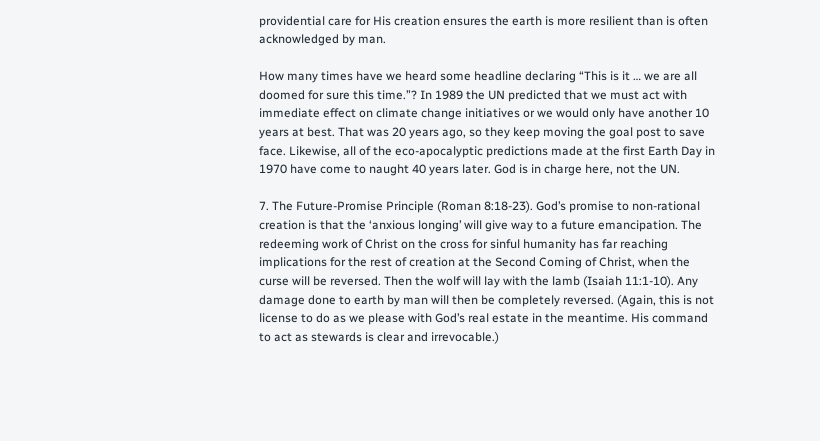providential care for His creation ensures the earth is more resilient than is often acknowledged by man.

How many times have we heard some headline declaring “This is it … we are all doomed for sure this time.”? In 1989 the UN predicted that we must act with immediate effect on climate change initiatives or we would only have another 10 years at best. That was 20 years ago, so they keep moving the goal post to save face. Likewise, all of the eco-apocalyptic predictions made at the first Earth Day in 1970 have come to naught 40 years later. God is in charge here, not the UN.

7. The Future-Promise Principle (Roman 8:18-23). God’s promise to non-rational creation is that the ‘anxious longing’ will give way to a future emancipation. The redeeming work of Christ on the cross for sinful humanity has far reaching implications for the rest of creation at the Second Coming of Christ, when the curse will be reversed. Then the wolf will lay with the lamb (Isaiah 11:1-10). Any damage done to earth by man will then be completely reversed. (Again, this is not license to do as we please with God’s real estate in the meantime. His command to act as stewards is clear and irrevocable.)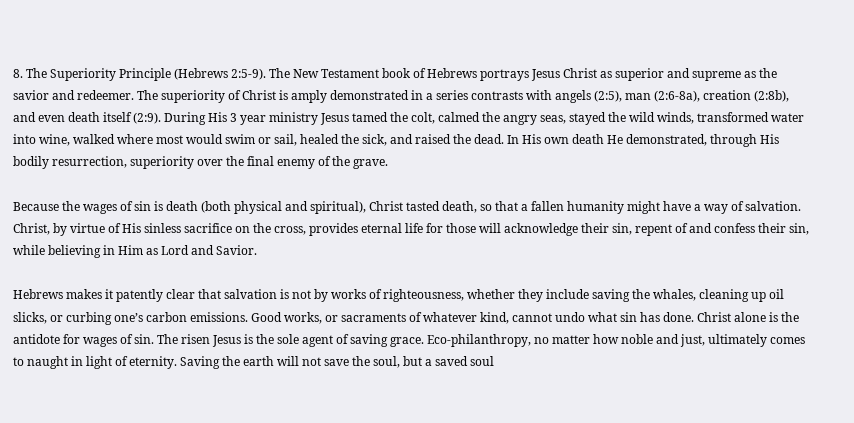8. The Superiority Principle (Hebrews 2:5-9). The New Testament book of Hebrews portrays Jesus Christ as superior and supreme as the savior and redeemer. The superiority of Christ is amply demonstrated in a series contrasts with angels (2:5), man (2:6-8a), creation (2:8b), and even death itself (2:9). During His 3 year ministry Jesus tamed the colt, calmed the angry seas, stayed the wild winds, transformed water into wine, walked where most would swim or sail, healed the sick, and raised the dead. In His own death He demonstrated, through His bodily resurrection, superiority over the final enemy of the grave.

Because the wages of sin is death (both physical and spiritual), Christ tasted death, so that a fallen humanity might have a way of salvation. Christ, by virtue of His sinless sacrifice on the cross, provides eternal life for those will acknowledge their sin, repent of and confess their sin, while believing in Him as Lord and Savior.

Hebrews makes it patently clear that salvation is not by works of righteousness, whether they include saving the whales, cleaning up oil slicks, or curbing one’s carbon emissions. Good works, or sacraments of whatever kind, cannot undo what sin has done. Christ alone is the antidote for wages of sin. The risen Jesus is the sole agent of saving grace. Eco-philanthropy, no matter how noble and just, ultimately comes to naught in light of eternity. Saving the earth will not save the soul, but a saved soul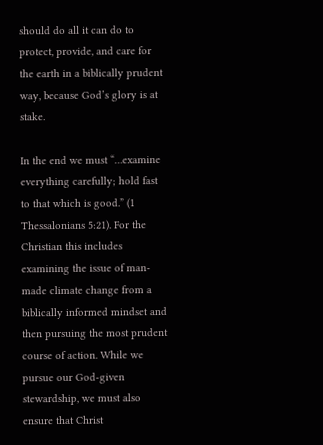should do all it can do to protect, provide, and care for the earth in a biblically prudent way, because God’s glory is at stake.

In the end we must “…examine everything carefully; hold fast to that which is good.” (1 Thessalonians 5:21). For the Christian this includes examining the issue of man-made climate change from a biblically informed mindset and then pursuing the most prudent course of action. While we pursue our God-given stewardship, we must also ensure that Christ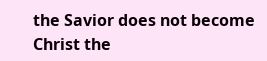the Savior does not become Christ the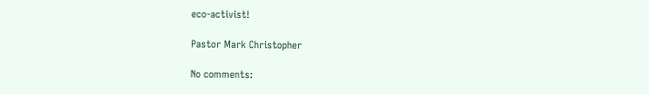eco-activist!

Pastor Mark Christopher

No comments: